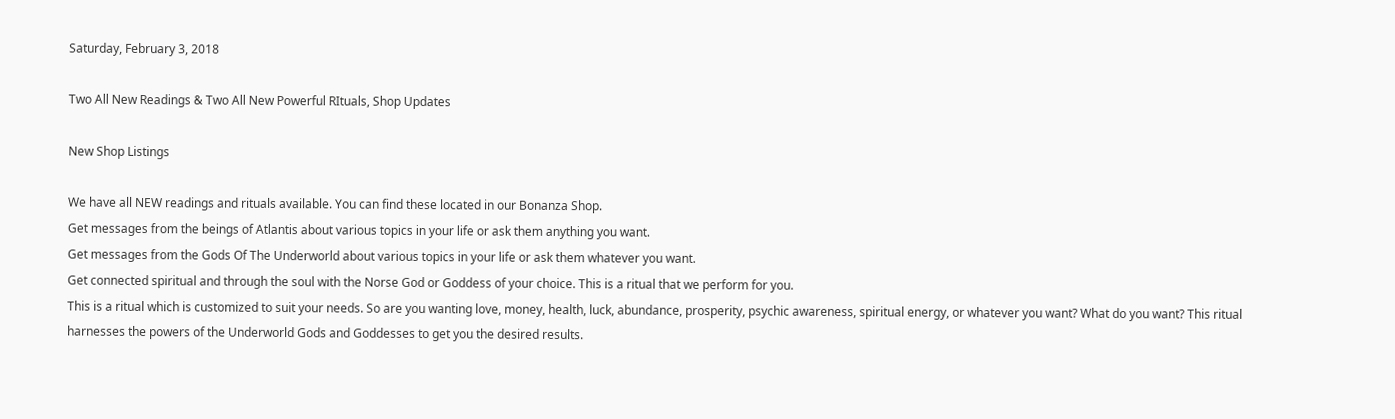Saturday, February 3, 2018

Two All New Readings & Two All New Powerful RItuals, Shop Updates

New Shop Listings

We have all NEW readings and rituals available. You can find these located in our Bonanza Shop.
Get messages from the beings of Atlantis about various topics in your life or ask them anything you want.
Get messages from the Gods Of The Underworld about various topics in your life or ask them whatever you want.
Get connected spiritual and through the soul with the Norse God or Goddess of your choice. This is a ritual that we perform for you.
This is a ritual which is customized to suit your needs. So are you wanting love, money, health, luck, abundance, prosperity, psychic awareness, spiritual energy, or whatever you want? What do you want? This ritual harnesses the powers of the Underworld Gods and Goddesses to get you the desired results.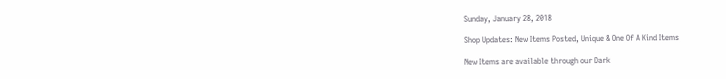Sunday, January 28, 2018

Shop Updates: New Items Posted, Unique & One Of A Kind Items

New Items are available through our Dark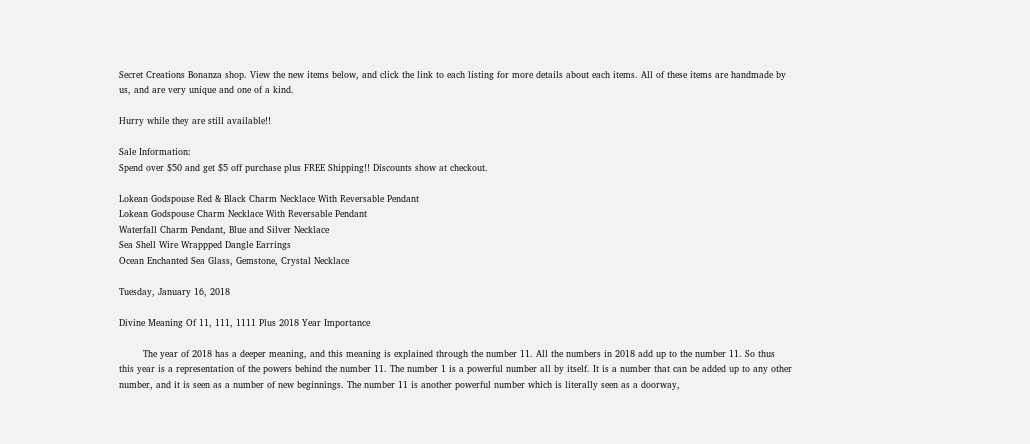Secret Creations Bonanza shop. View the new items below, and click the link to each listing for more details about each items. All of these items are handmade by us, and are very unique and one of a kind.

Hurry while they are still available!!

Sale Information:
Spend over $50 and get $5 off purchase plus FREE Shipping!! Discounts show at checkout.

Lokean Godspouse Red & Black Charm Necklace With Reversable Pendant
Lokean Godspouse Charm Necklace With Reversable Pendant
Waterfall Charm Pendant, Blue and Silver Necklace
Sea Shell Wire Wrappped Dangle Earrings
Ocean Enchanted Sea Glass, Gemstone, Crystal Necklace

Tuesday, January 16, 2018

Divine Meaning Of 11, 111, 1111 Plus 2018 Year Importance

        The year of 2018 has a deeper meaning, and this meaning is explained through the number 11. All the numbers in 2018 add up to the number 11. So thus this year is a representation of the powers behind the number 11. The number 1 is a powerful number all by itself. It is a number that can be added up to any other number, and it is seen as a number of new beginnings. The number 11 is another powerful number which is literally seen as a doorway,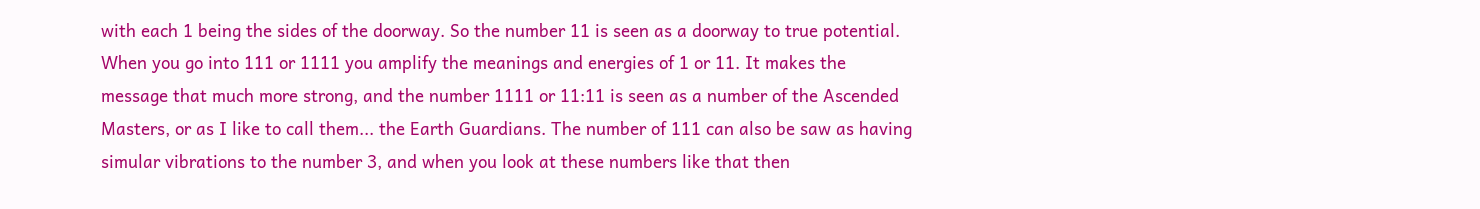with each 1 being the sides of the doorway. So the number 11 is seen as a doorway to true potential. When you go into 111 or 1111 you amplify the meanings and energies of 1 or 11. It makes the message that much more strong, and the number 1111 or 11:11 is seen as a number of the Ascended Masters, or as I like to call them... the Earth Guardians. The number of 111 can also be saw as having simular vibrations to the number 3, and when you look at these numbers like that then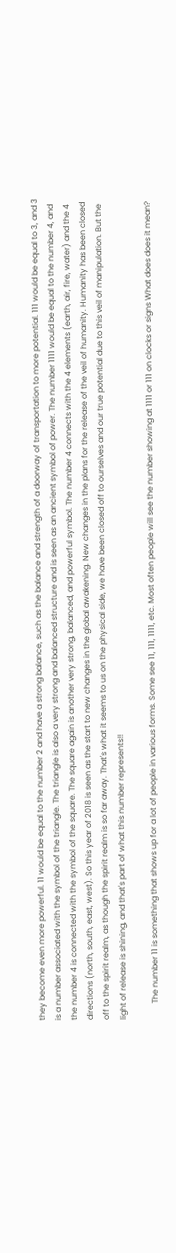they become even more powerful. 11 would be equal to the number 2 and have a strong balance, such as the balance and strength of a doorway of transportation to more potential. 111 would be equal to 3, and 3 is a number associated with the symbol of the triangle. The triangle is also a very strong and balanced structure and is seen as an ancient symbol of power. The number 1111 would be equal to the number 4, and the number 4 is connected with the symbol of the square. The square again is another very strong, balanced, and powerful symbol. The number 4 connects with the 4 elements (earth, air, fire, water) and the 4 directions (north, south, east, west). So this year of 2018 is seen as the start to new changes in the global awakening. New changes in the plans for the release of the veil of humanity. Humanity has been closed off to the spirit realm, as though the spirit realm is so far away. That's what it seems to us on the physical side, we have been closed off to ourselves and our true potential due to this veil of manipulation. But the light of release is shining, and that's part of what this number represents!!

        The number 11 is something that shows up for a lot of people in various forms. Some see 11, 111, 1111, etc. Most often people will see the number showing at 1111 or 111 on clocks or signs What does does it mean?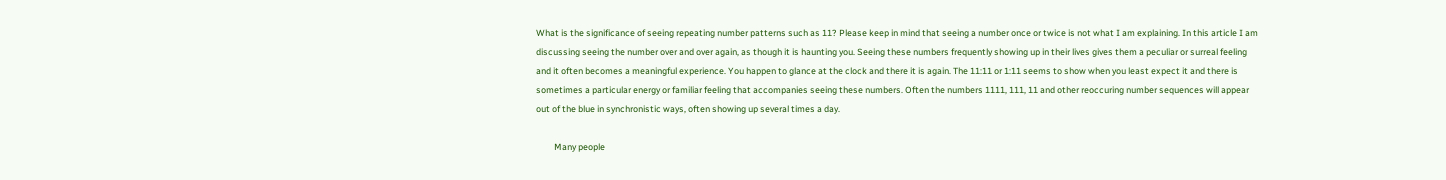What is the significance of seeing repeating number patterns such as 11? Please keep in mind that seeing a number once or twice is not what I am explaining. In this article I am discussing seeing the number over and over again, as though it is haunting you. Seeing these numbers frequently showing up in their lives gives them a peculiar or surreal feeling and it often becomes a meaningful experience. You happen to glance at the clock and there it is again. The 11:11 or 1:11 seems to show when you least expect it and there is sometimes a particular energy or familiar feeling that accompanies seeing these numbers. Often the numbers 1111, 111, 11 and other reoccuring number sequences will appear out of the blue in synchronistic ways, often showing up several times a day.

         Many people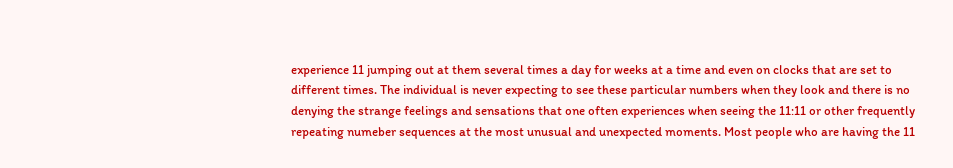experience 11 jumping out at them several times a day for weeks at a time and even on clocks that are set to different times. The individual is never expecting to see these particular numbers when they look and there is no denying the strange feelings and sensations that one often experiences when seeing the 11:11 or other frequently repeating numeber sequences at the most unusual and unexpected moments. Most people who are having the 11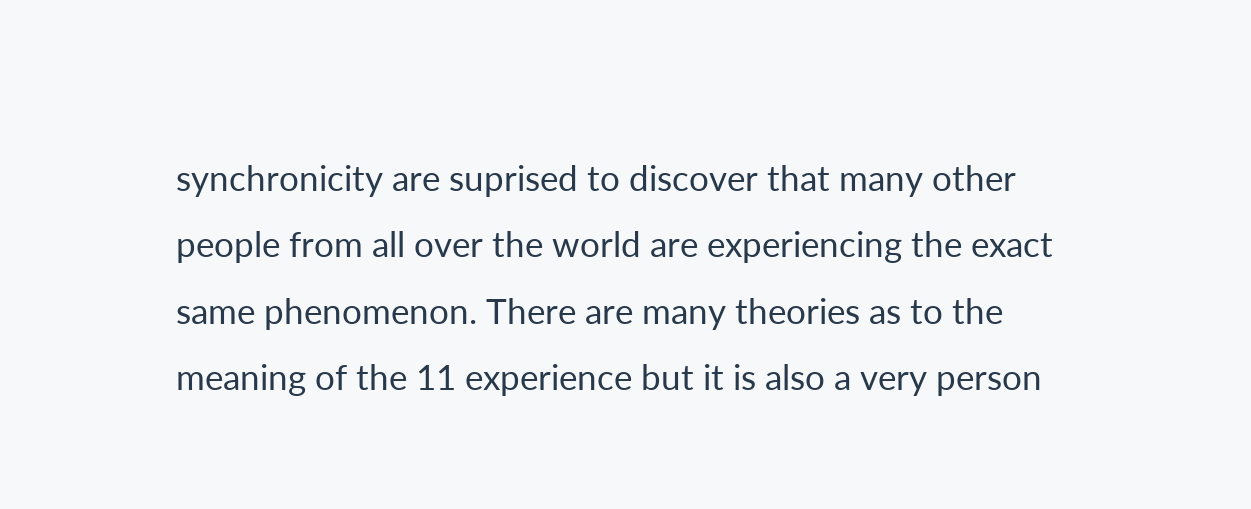synchronicity are suprised to discover that many other people from all over the world are experiencing the exact same phenomenon. There are many theories as to the meaning of the 11 experience but it is also a very person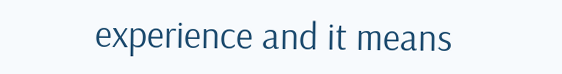experience and it means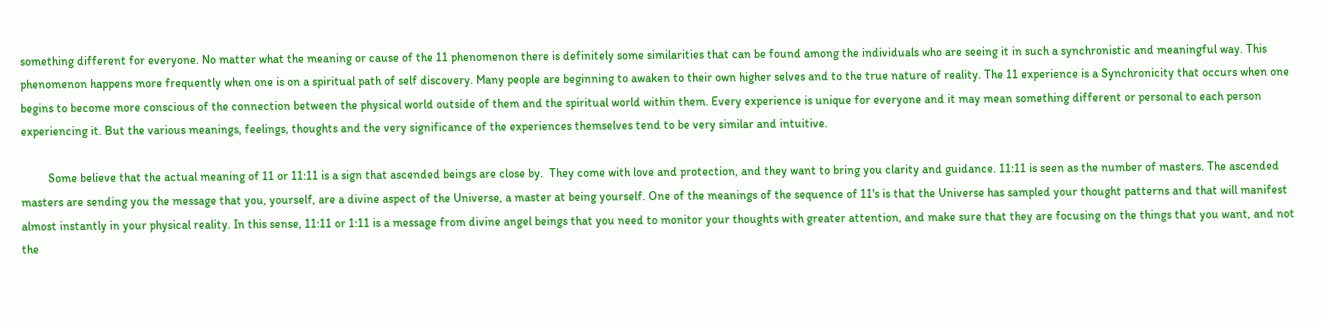something different for everyone. No matter what the meaning or cause of the 11 phenomenon there is definitely some similarities that can be found among the individuals who are seeing it in such a synchronistic and meaningful way. This phenomenon happens more frequently when one is on a spiritual path of self discovery. Many people are beginning to awaken to their own higher selves and to the true nature of reality. The 11 experience is a Synchronicity that occurs when one begins to become more conscious of the connection between the physical world outside of them and the spiritual world within them. Every experience is unique for everyone and it may mean something different or personal to each person experiencing it. But the various meanings, feelings, thoughts and the very significance of the experiences themselves tend to be very similar and intuitive.

         Some believe that the actual meaning of 11 or 11:11 is a sign that ascended beings are close by.  They come with love and protection, and they want to bring you clarity and guidance. 11:11 is seen as the number of masters. The ascended masters are sending you the message that you, yourself, are a divine aspect of the Universe, a master at being yourself. One of the meanings of the sequence of 11's is that the Universe has sampled your thought patterns and that will manifest almost instantly in your physical reality. In this sense, 11:11 or 1:11 is a message from divine angel beings that you need to monitor your thoughts with greater attention, and make sure that they are focusing on the things that you want, and not the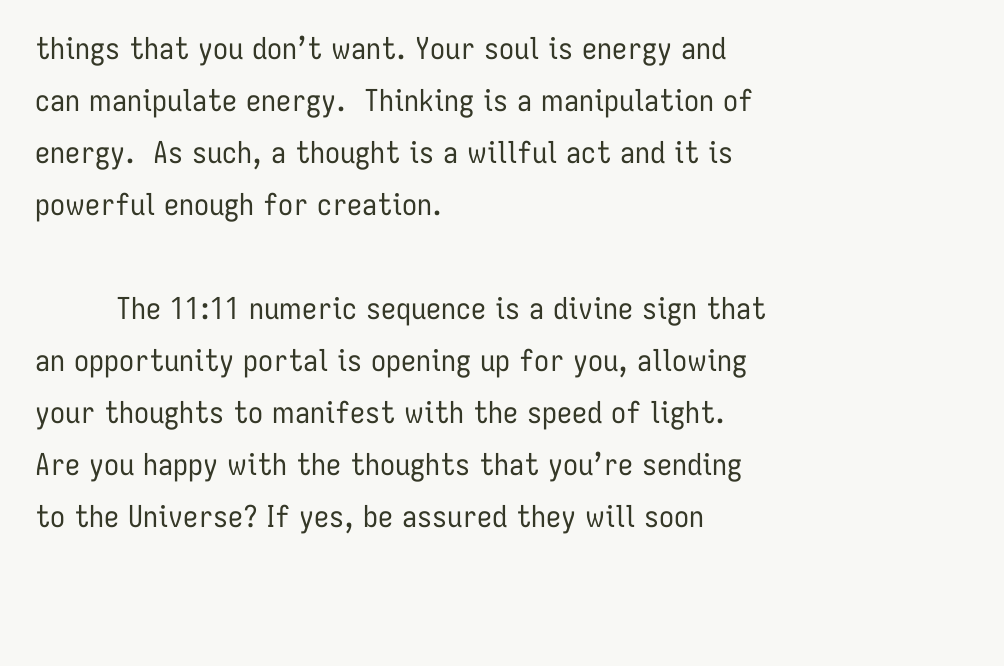things that you don’t want. Your soul is energy and can manipulate energy.  Thinking is a manipulation of energy.  As such, a thought is a willful act and it is powerful enough for creation.

         The 11:11 numeric sequence is a divine sign that an opportunity portal is opening up for you, allowing your thoughts to manifest with the speed of light. Are you happy with the thoughts that you’re sending to the Universe? If yes, be assured they will soon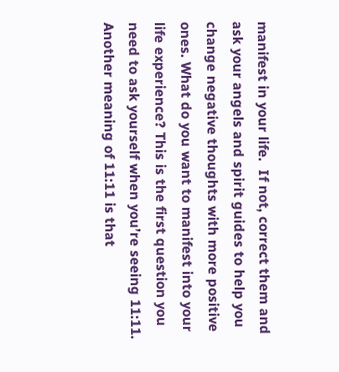manifest in your life.  If not, correct them and ask your angels and spirit guides to help you change negative thoughts with more positive ones. What do you want to manifest into your life experience? This is the first question you need to ask yourself when you’re seeing 11:11. Another meaning of 11:11 is that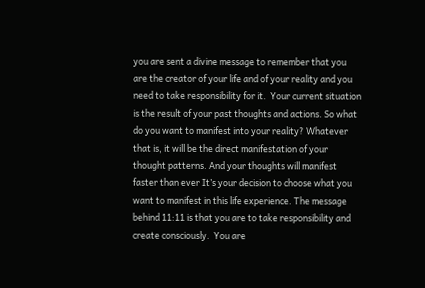you are sent a divine message to remember that you are the creator of your life and of your reality and you need to take responsibility for it.  Your current situation is the result of your past thoughts and actions. So what do you want to manifest into your reality? Whatever that is, it will be the direct manifestation of your thought patterns. And your thoughts will manifest faster than ever It’s your decision to choose what you want to manifest in this life experience. The message behind 11:11 is that you are to take responsibility and create consciously.  You are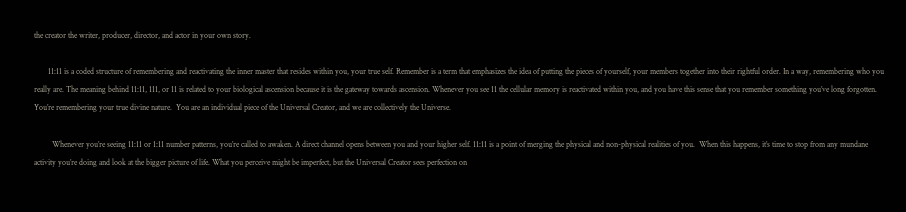the creator the writer, producer, director, and actor in your own story.

       11:11 is a coded structure of remembering and reactivating the inner master that resides within you, your true self. Remember is a term that emphasizes the idea of putting the pieces of yourself, your members together into their rightful order. In a way, remembering who you really are. The meaning behind 11:11, 111, or 11 is related to your biological ascension because it is the gateway towards ascension. Whenever you see 11 the cellular memory is reactivated within you, and you have this sense that you remember something you’ve long forgotten. You’re remembering your true divine nature.  You are an individual piece of the Universal Creator, and we are collectively the Universe.

         Whenever you’re seeing 11:11 or 1:11 number patterns, you’re called to awaken. A direct channel opens between you and your higher self. 11:11 is a point of merging the physical and non-physical realities of you.  When this happens, it’s time to stop from any mundane activity you’re doing and look at the bigger picture of life. What you perceive might be imperfect, but the Universal Creator sees perfection on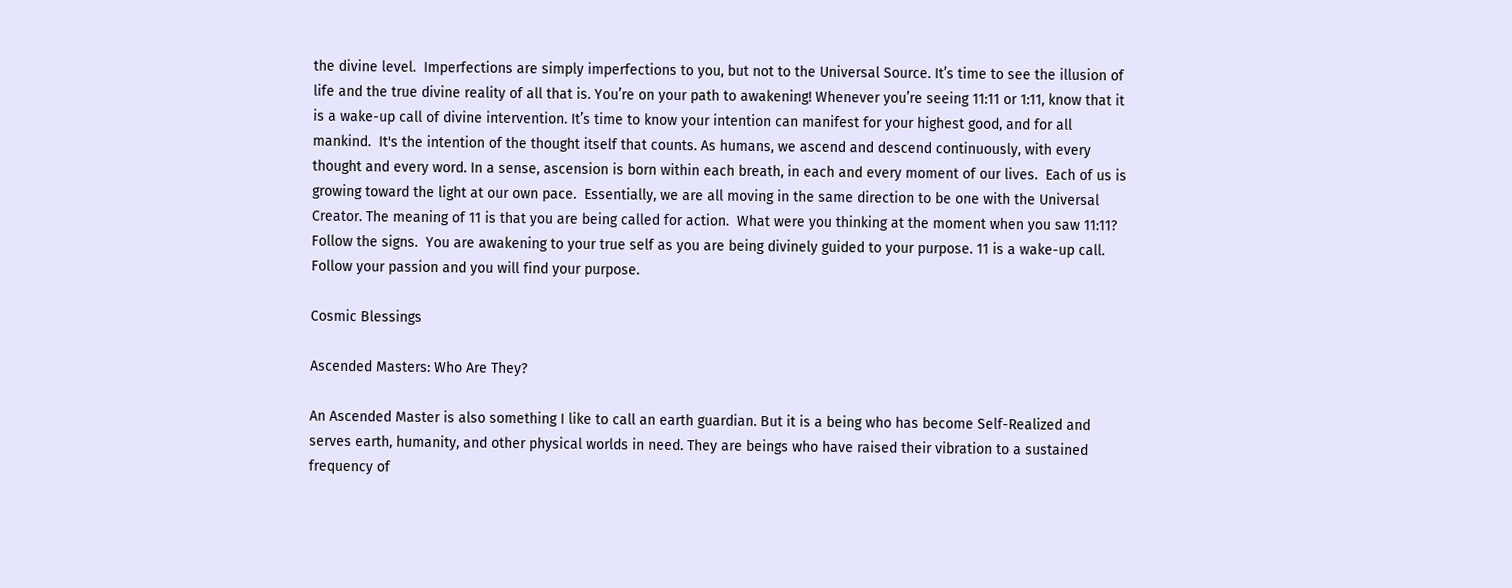the divine level.  Imperfections are simply imperfections to you, but not to the Universal Source. It’s time to see the illusion of life and the true divine reality of all that is. You’re on your path to awakening! Whenever you’re seeing 11:11 or 1:11, know that it is a wake-up call of divine intervention. It’s time to know your intention can manifest for your highest good, and for all mankind.  It's the intention of the thought itself that counts. As humans, we ascend and descend continuously, with every thought and every word. In a sense, ascension is born within each breath, in each and every moment of our lives.  Each of us is growing toward the light at our own pace.  Essentially, we are all moving in the same direction to be one with the Universal Creator. The meaning of 11 is that you are being called for action.  What were you thinking at the moment when you saw 11:11?  Follow the signs.  You are awakening to your true self as you are being divinely guided to your purpose. 11 is a wake-up call.  Follow your passion and you will find your purpose.

Cosmic Blessings

Ascended Masters: Who Are They?

An Ascended Master is also something I like to call an earth guardian. But it is a being who has become Self-Realized and serves earth, humanity, and other physical worlds in need. They are beings who have raised their vibration to a sustained frequency of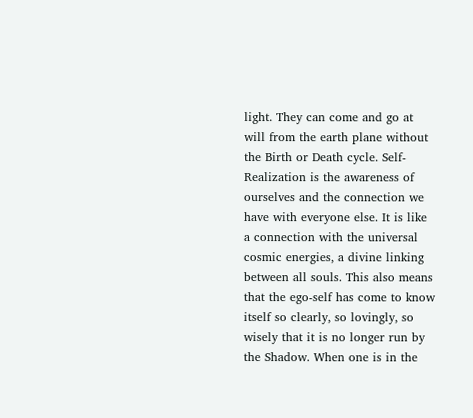light. They can come and go at will from the earth plane without the Birth or Death cycle. Self-Realization is the awareness of ourselves and the connection we have with everyone else. It is like a connection with the universal cosmic energies, a divine linking between all souls. This also means that the ego-self has come to know itself so clearly, so lovingly, so wisely that it is no longer run by the Shadow. When one is in the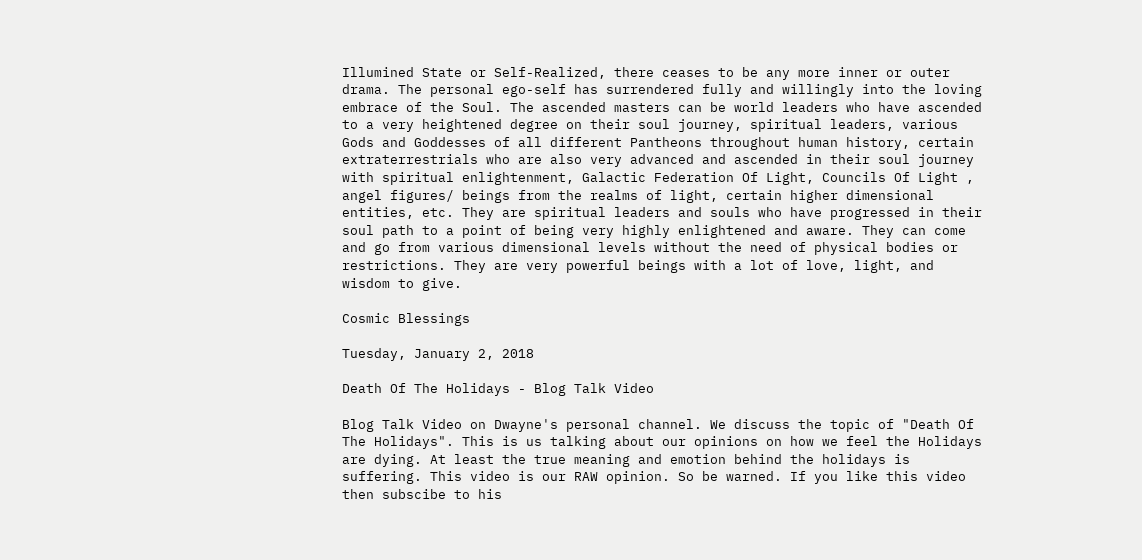Illumined State or Self-Realized, there ceases to be any more inner or outer drama. The personal ego-self has surrendered fully and willingly into the loving embrace of the Soul. The ascended masters can be world leaders who have ascended to a very heightened degree on their soul journey, spiritual leaders, various Gods and Goddesses of all different Pantheons throughout human history, certain extraterrestrials who are also very advanced and ascended in their soul journey with spiritual enlightenment, Galactic Federation Of Light, Councils Of Light , angel figures/ beings from the realms of light, certain higher dimensional entities, etc. They are spiritual leaders and souls who have progressed in their soul path to a point of being very highly enlightened and aware. They can come and go from various dimensional levels without the need of physical bodies or restrictions. They are very powerful beings with a lot of love, light, and wisdom to give.

Cosmic Blessings

Tuesday, January 2, 2018

Death Of The Holidays - Blog Talk Video

Blog Talk Video on Dwayne's personal channel. We discuss the topic of "Death Of The Holidays". This is us talking about our opinions on how we feel the Holidays are dying. At least the true meaning and emotion behind the holidays is suffering. This video is our RAW opinion. So be warned. If you like this video then subscibe to his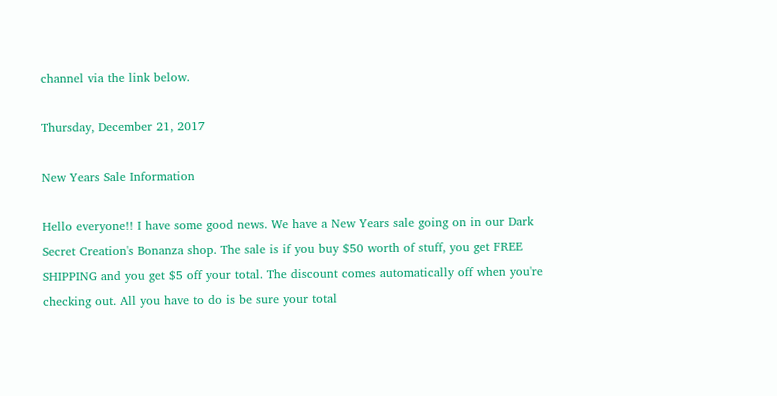channel via the link below.

Thursday, December 21, 2017

New Years Sale Information

Hello everyone!! I have some good news. We have a New Years sale going on in our Dark Secret Creation's Bonanza shop. The sale is if you buy $50 worth of stuff, you get FREE SHIPPING and you get $5 off your total. The discount comes automatically off when you're checking out. All you have to do is be sure your total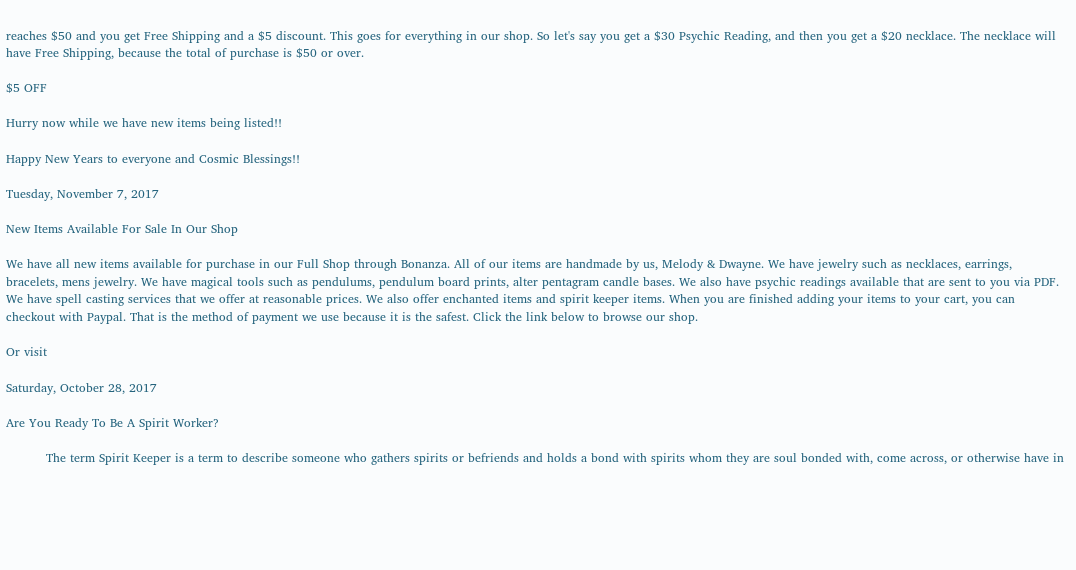reaches $50 and you get Free Shipping and a $5 discount. This goes for everything in our shop. So let's say you get a $30 Psychic Reading, and then you get a $20 necklace. The necklace will have Free Shipping, because the total of purchase is $50 or over.

$5 OFF

Hurry now while we have new items being listed!!

Happy New Years to everyone and Cosmic Blessings!!

Tuesday, November 7, 2017

New Items Available For Sale In Our Shop

We have all new items available for purchase in our Full Shop through Bonanza. All of our items are handmade by us, Melody & Dwayne. We have jewelry such as necklaces, earrings, bracelets, mens jewelry. We have magical tools such as pendulums, pendulum board prints, alter pentagram candle bases. We also have psychic readings available that are sent to you via PDF. We have spell casting services that we offer at reasonable prices. We also offer enchanted items and spirit keeper items. When you are finished adding your items to your cart, you can checkout with Paypal. That is the method of payment we use because it is the safest. Click the link below to browse our shop.

Or visit

Saturday, October 28, 2017

Are You Ready To Be A Spirit Worker?

          The term Spirit Keeper is a term to describe someone who gathers spirits or befriends and holds a bond with spirits whom they are soul bonded with, come across, or otherwise have in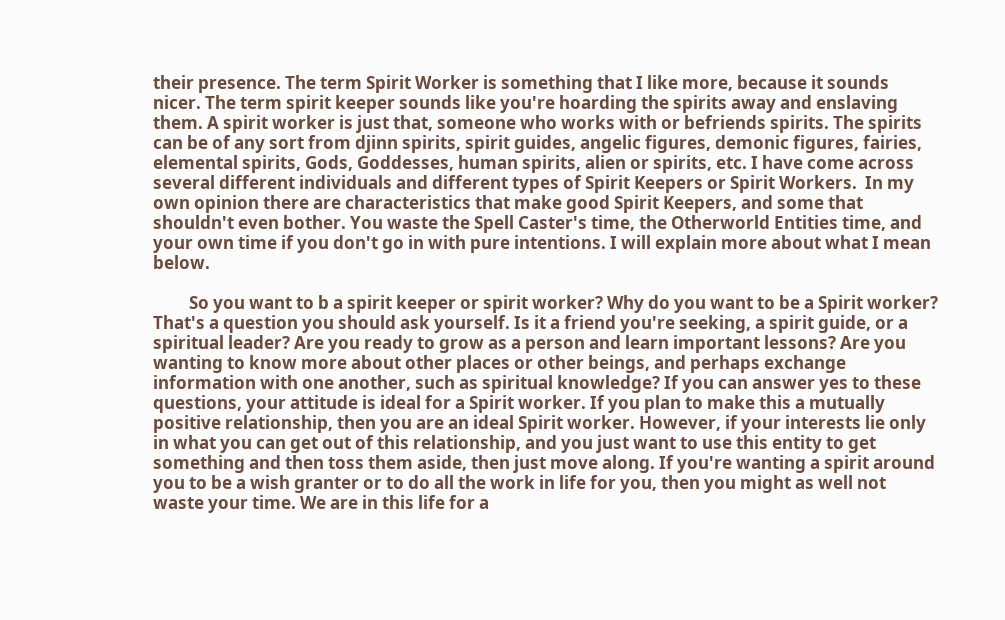their presence. The term Spirit Worker is something that I like more, because it sounds nicer. The term spirit keeper sounds like you're hoarding the spirits away and enslaving them. A spirit worker is just that, someone who works with or befriends spirits. The spirits can be of any sort from djinn spirits, spirit guides, angelic figures, demonic figures, fairies, elemental spirits, Gods, Goddesses, human spirits, alien or spirits, etc. I have come across several different individuals and different types of Spirit Keepers or Spirit Workers.  In my own opinion there are characteristics that make good Spirit Keepers, and some that shouldn't even bother. You waste the Spell Caster's time, the Otherworld Entities time, and your own time if you don't go in with pure intentions. I will explain more about what I mean below.

         So you want to b a spirit keeper or spirit worker? Why do you want to be a Spirit worker? That's a question you should ask yourself. Is it a friend you're seeking, a spirit guide, or a spiritual leader? Are you ready to grow as a person and learn important lessons? Are you wanting to know more about other places or other beings, and perhaps exchange information with one another, such as spiritual knowledge? If you can answer yes to these questions, your attitude is ideal for a Spirit worker. If you plan to make this a mutually positive relationship, then you are an ideal Spirit worker. However, if your interests lie only in what you can get out of this relationship, and you just want to use this entity to get something and then toss them aside, then just move along. If you're wanting a spirit around you to be a wish granter or to do all the work in life for you, then you might as well not waste your time. We are in this life for a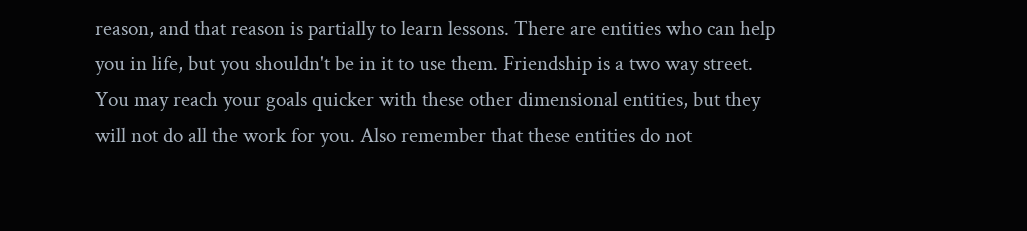reason, and that reason is partially to learn lessons. There are entities who can help you in life, but you shouldn't be in it to use them. Friendship is a two way street. You may reach your goals quicker with these other dimensional entities, but they will not do all the work for you. Also remember that these entities do not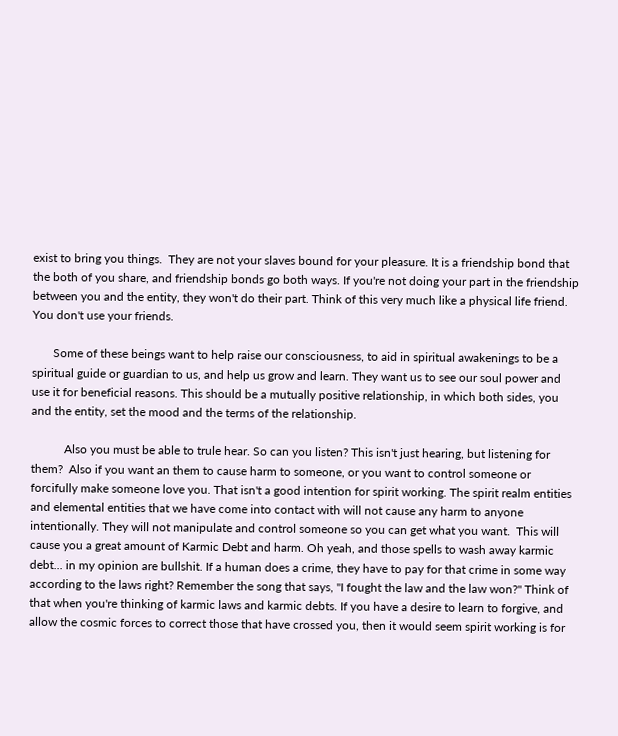exist to bring you things.  They are not your slaves bound for your pleasure. It is a friendship bond that the both of you share, and friendship bonds go both ways. If you're not doing your part in the friendship between you and the entity, they won't do their part. Think of this very much like a physical life friend. You don't use your friends.

       Some of these beings want to help raise our consciousness, to aid in spiritual awakenings to be a spiritual guide or guardian to us, and help us grow and learn. They want us to see our soul power and use it for beneficial reasons. This should be a mutually positive relationship, in which both sides, you and the entity, set the mood and the terms of the relationship.

           Also you must be able to trule hear. So can you listen? This isn't just hearing, but listening for them?  Also if you want an them to cause harm to someone, or you want to control someone or forcifully make someone love you. That isn't a good intention for spirit working. The spirit realm entities and elemental entities that we have come into contact with will not cause any harm to anyone intentionally. They will not manipulate and control someone so you can get what you want.  This will cause you a great amount of Karmic Debt and harm. Oh yeah, and those spells to wash away karmic debt... in my opinion are bullshit. If a human does a crime, they have to pay for that crime in some way according to the laws right? Remember the song that says, "I fought the law and the law won?" Think of that when you're thinking of karmic laws and karmic debts. If you have a desire to learn to forgive, and allow the cosmic forces to correct those that have crossed you, then it would seem spirit working is for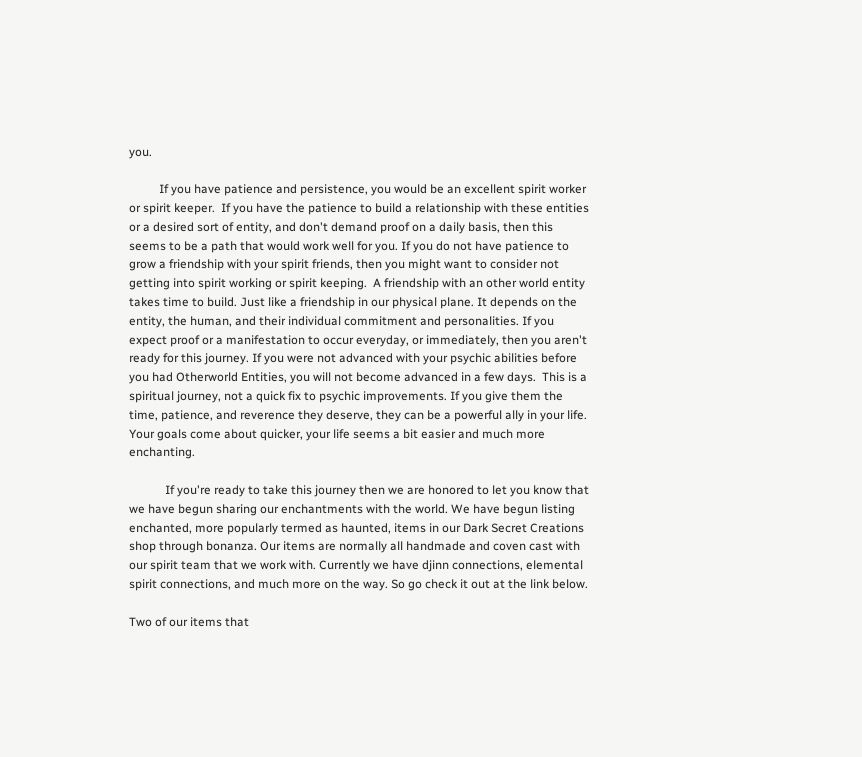you.

          If you have patience and persistence, you would be an excellent spirit worker or spirit keeper.  If you have the patience to build a relationship with these entities or a desired sort of entity, and don't demand proof on a daily basis, then this seems to be a path that would work well for you. If you do not have patience to grow a friendship with your spirit friends, then you might want to consider not getting into spirit working or spirit keeping.  A friendship with an other world entity takes time to build. Just like a friendship in our physical plane. It depends on the entity, the human, and their individual commitment and personalities. If you expect proof or a manifestation to occur everyday, or immediately, then you aren't ready for this journey. If you were not advanced with your psychic abilities before you had Otherworld Entities, you will not become advanced in a few days.  This is a spiritual journey, not a quick fix to psychic improvements. If you give them the time, patience, and reverence they deserve, they can be a powerful ally in your life. Your goals come about quicker, your life seems a bit easier and much more enchanting.

            If you're ready to take this journey then we are honored to let you know that we have begun sharing our enchantments with the world. We have begun listing enchanted, more popularly termed as haunted, items in our Dark Secret Creations shop through bonanza. Our items are normally all handmade and coven cast with our spirit team that we work with. Currently we have djinn connections, elemental spirit connections, and much more on the way. So go check it out at the link below.

Two of our items that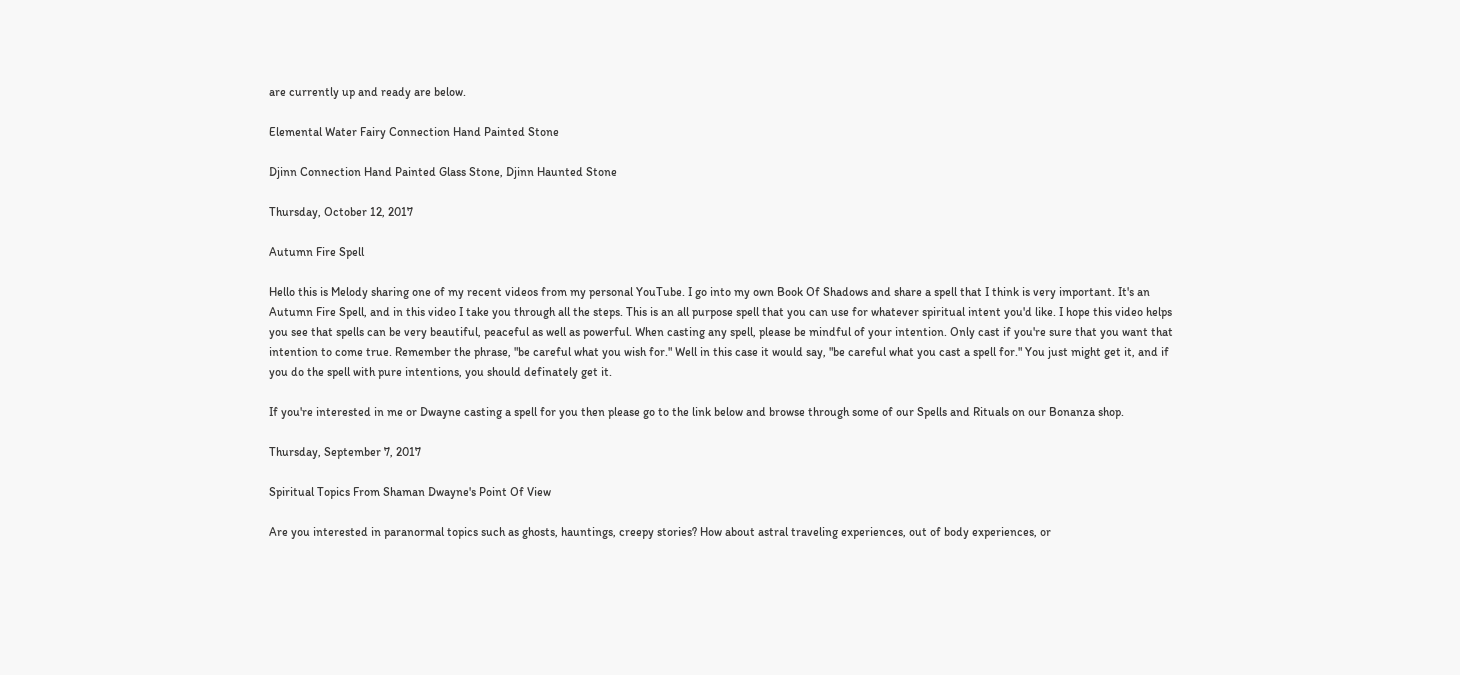are currently up and ready are below.

Elemental Water Fairy Connection Hand Painted Stone

Djinn Connection Hand Painted Glass Stone, Djinn Haunted Stone

Thursday, October 12, 2017

Autumn Fire Spell

Hello this is Melody sharing one of my recent videos from my personal YouTube. I go into my own Book Of Shadows and share a spell that I think is very important. It's an Autumn Fire Spell, and in this video I take you through all the steps. This is an all purpose spell that you can use for whatever spiritual intent you'd like. I hope this video helps you see that spells can be very beautiful, peaceful as well as powerful. When casting any spell, please be mindful of your intention. Only cast if you're sure that you want that intention to come true. Remember the phrase, "be careful what you wish for." Well in this case it would say, "be careful what you cast a spell for." You just might get it, and if you do the spell with pure intentions, you should definately get it.

If you're interested in me or Dwayne casting a spell for you then please go to the link below and browse through some of our Spells and Rituals on our Bonanza shop.

Thursday, September 7, 2017

Spiritual Topics From Shaman Dwayne's Point Of View

Are you interested in paranormal topics such as ghosts, hauntings, creepy stories? How about astral traveling experiences, out of body experiences, or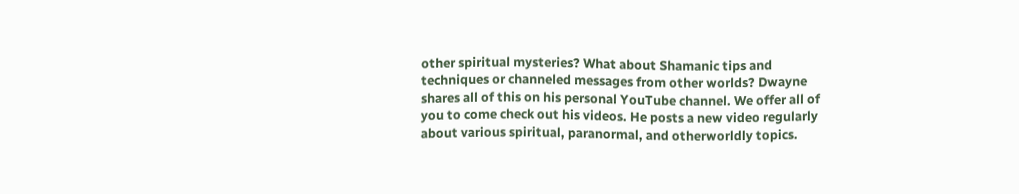other spiritual mysteries? What about Shamanic tips and techniques or channeled messages from other worlds? Dwayne shares all of this on his personal YouTube channel. We offer all of you to come check out his videos. He posts a new video regularly about various spiritual, paranormal, and otherworldly topics.